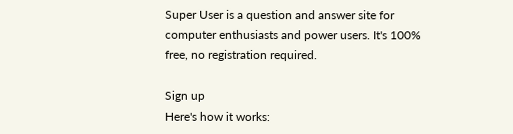Super User is a question and answer site for computer enthusiasts and power users. It's 100% free, no registration required.

Sign up
Here's how it works: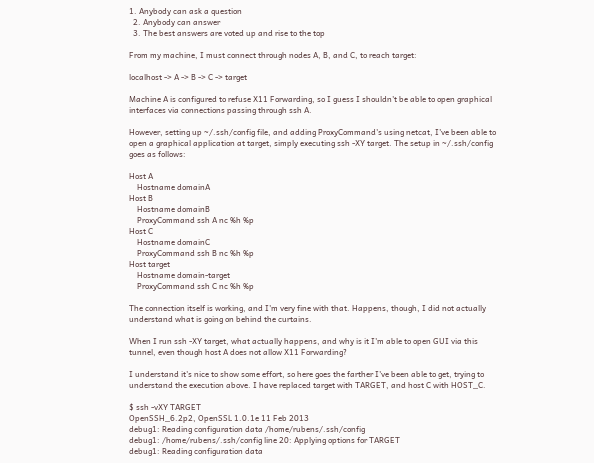1. Anybody can ask a question
  2. Anybody can answer
  3. The best answers are voted up and rise to the top

From my machine, I must connect through nodes A, B, and C, to reach target:

localhost -> A -> B -> C -> target

Machine A is configured to refuse X11 Forwarding, so I guess I shouldn't be able to open graphical interfaces via connections passing through ssh A.

However, setting up ~/.ssh/config file, and adding ProxyCommand's using netcat, I've been able to open a graphical application at target, simply executing ssh -XY target. The setup in ~/.ssh/config goes as follows:

Host A
    Hostname domainA
Host B
    Hostname domainB
    ProxyCommand ssh A nc %h %p
Host C
    Hostname domainC
    ProxyCommand ssh B nc %h %p
Host target
    Hostname domain-target
    ProxyCommand ssh C nc %h %p

The connection itself is working, and I'm very fine with that. Happens, though, I did not actually understand what is going on behind the curtains.

When I run ssh -XY target, what actually happens, and why is it I'm able to open GUI via this tunnel, even though host A does not allow X11 Forwarding?

I understand it's nice to show some effort, so here goes the farther I've been able to get, trying to understand the execution above. I have replaced target with TARGET, and host C with HOST_C.

$ ssh -vXY TARGET
OpenSSH_6.2p2, OpenSSL 1.0.1e 11 Feb 2013
debug1: Reading configuration data /home/rubens/.ssh/config
debug1: /home/rubens/.ssh/config line 20: Applying options for TARGET
debug1: Reading configuration data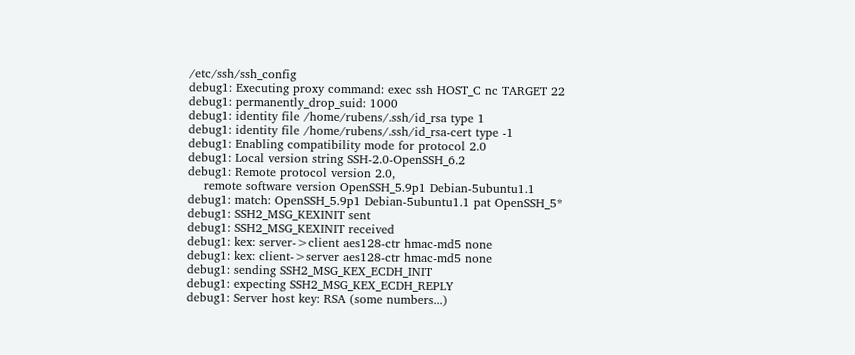/etc/ssh/ssh_config
debug1: Executing proxy command: exec ssh HOST_C nc TARGET 22
debug1: permanently_drop_suid: 1000
debug1: identity file /home/rubens/.ssh/id_rsa type 1
debug1: identity file /home/rubens/.ssh/id_rsa-cert type -1
debug1: Enabling compatibility mode for protocol 2.0
debug1: Local version string SSH-2.0-OpenSSH_6.2
debug1: Remote protocol version 2.0,
    remote software version OpenSSH_5.9p1 Debian-5ubuntu1.1
debug1: match: OpenSSH_5.9p1 Debian-5ubuntu1.1 pat OpenSSH_5*
debug1: SSH2_MSG_KEXINIT sent
debug1: SSH2_MSG_KEXINIT received
debug1: kex: server->client aes128-ctr hmac-md5 none
debug1: kex: client->server aes128-ctr hmac-md5 none
debug1: sending SSH2_MSG_KEX_ECDH_INIT
debug1: expecting SSH2_MSG_KEX_ECDH_REPLY
debug1: Server host key: RSA (some numbers...)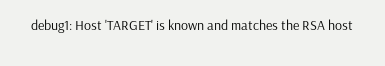debug1: Host 'TARGET' is known and matches the RSA host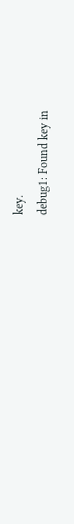key.
debug1: Found key in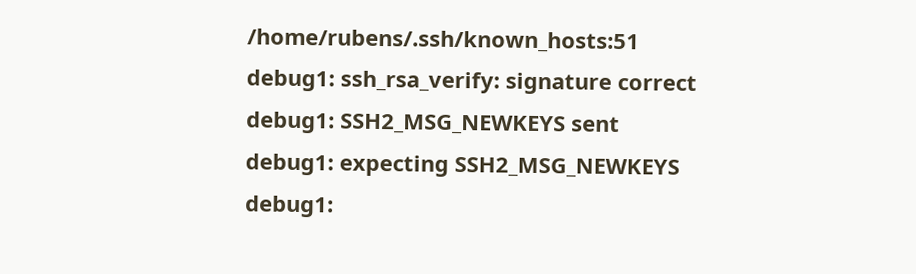/home/rubens/.ssh/known_hosts:51
debug1: ssh_rsa_verify: signature correct
debug1: SSH2_MSG_NEWKEYS sent
debug1: expecting SSH2_MSG_NEWKEYS
debug1: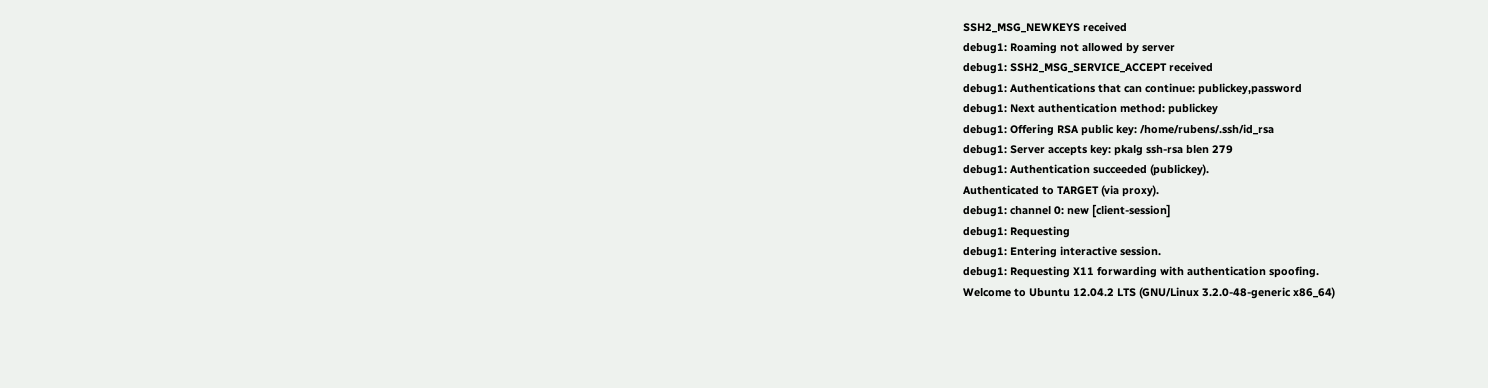SSH2_MSG_NEWKEYS received
debug1: Roaming not allowed by server
debug1: SSH2_MSG_SERVICE_ACCEPT received
debug1: Authentications that can continue: publickey,password
debug1: Next authentication method: publickey
debug1: Offering RSA public key: /home/rubens/.ssh/id_rsa
debug1: Server accepts key: pkalg ssh-rsa blen 279
debug1: Authentication succeeded (publickey).
Authenticated to TARGET (via proxy).
debug1: channel 0: new [client-session]
debug1: Requesting
debug1: Entering interactive session.
debug1: Requesting X11 forwarding with authentication spoofing.
Welcome to Ubuntu 12.04.2 LTS (GNU/Linux 3.2.0-48-generic x86_64)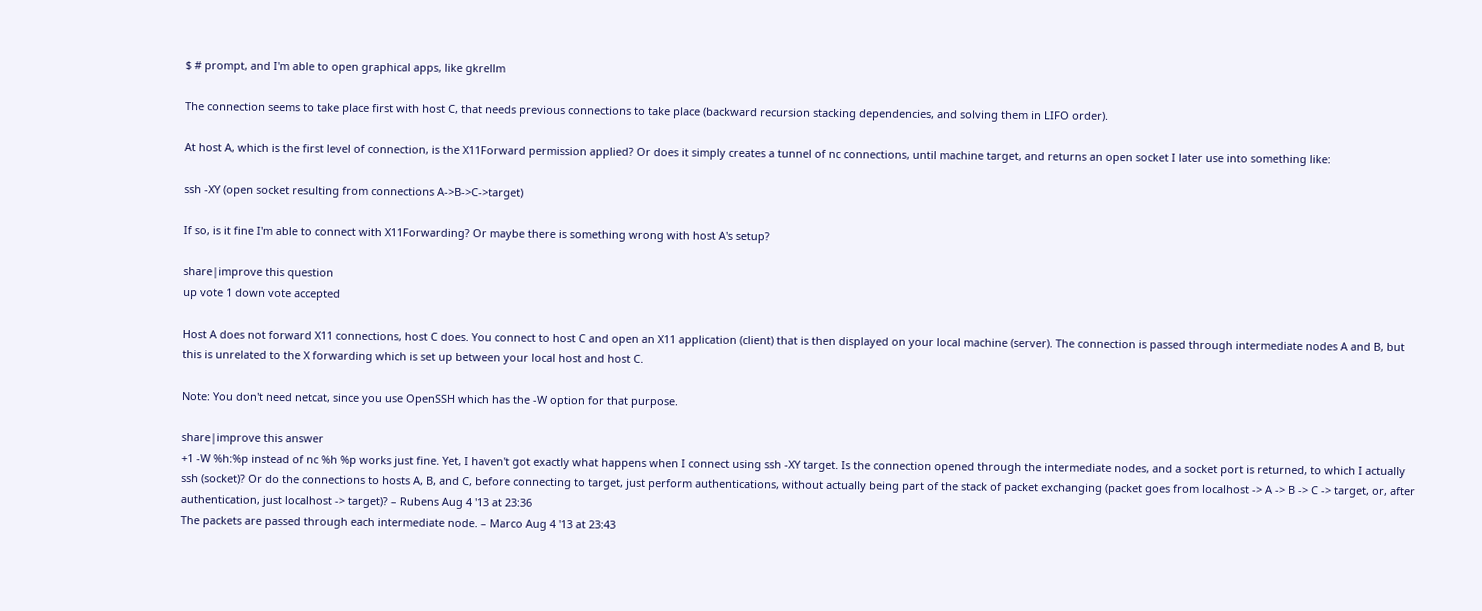$ # prompt, and I'm able to open graphical apps, like gkrellm

The connection seems to take place first with host C, that needs previous connections to take place (backward recursion stacking dependencies, and solving them in LIFO order).

At host A, which is the first level of connection, is the X11Forward permission applied? Or does it simply creates a tunnel of nc connections, until machine target, and returns an open socket I later use into something like:

ssh -XY (open socket resulting from connections A->B->C->target)

If so, is it fine I'm able to connect with X11Forwarding? Or maybe there is something wrong with host A's setup?

share|improve this question
up vote 1 down vote accepted

Host A does not forward X11 connections, host C does. You connect to host C and open an X11 application (client) that is then displayed on your local machine (server). The connection is passed through intermediate nodes A and B, but this is unrelated to the X forwarding which is set up between your local host and host C.

Note: You don't need netcat, since you use OpenSSH which has the -W option for that purpose.

share|improve this answer
+1 -W %h:%p instead of nc %h %p works just fine. Yet, I haven't got exactly what happens when I connect using ssh -XY target. Is the connection opened through the intermediate nodes, and a socket port is returned, to which I actually ssh (socket)? Or do the connections to hosts A, B, and C, before connecting to target, just perform authentications, without actually being part of the stack of packet exchanging (packet goes from localhost -> A -> B -> C -> target, or, after authentication, just localhost -> target)? – Rubens Aug 4 '13 at 23:36
The packets are passed through each intermediate node. – Marco Aug 4 '13 at 23:43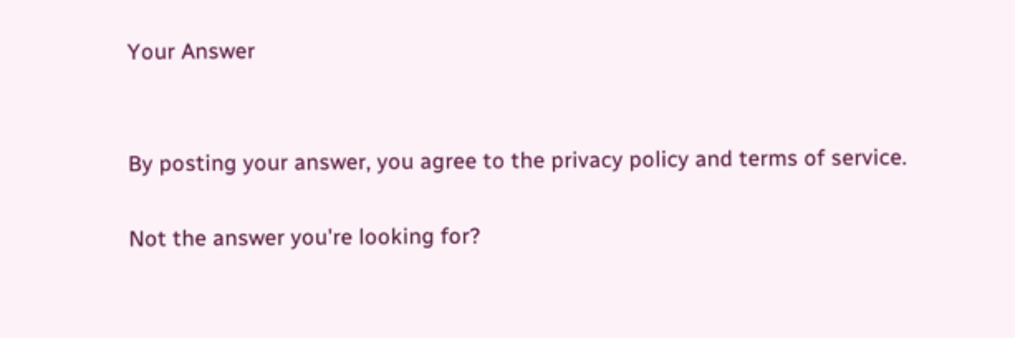Your Answer


By posting your answer, you agree to the privacy policy and terms of service.

Not the answer you're looking for?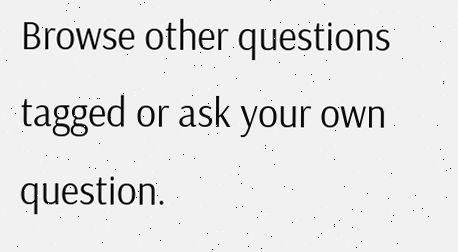Browse other questions tagged or ask your own question.